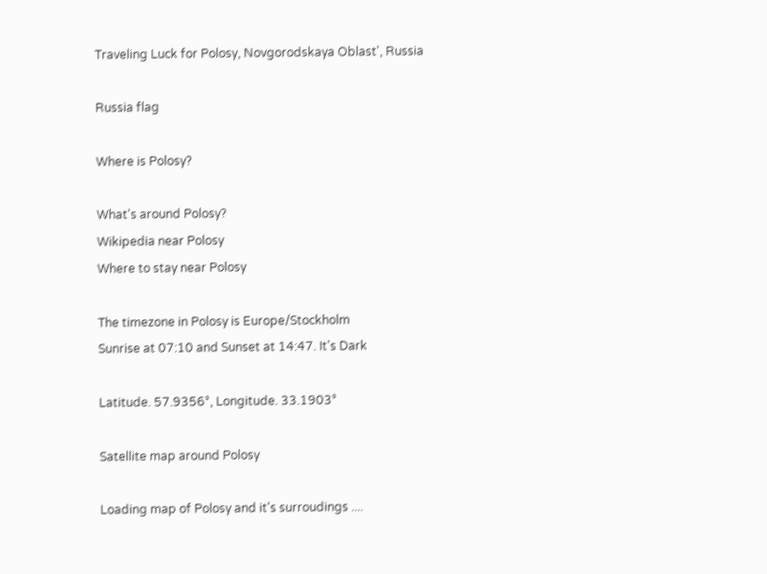Traveling Luck for Polosy, Novgorodskaya Oblast', Russia

Russia flag

Where is Polosy?

What's around Polosy?
Wikipedia near Polosy
Where to stay near Polosy

The timezone in Polosy is Europe/Stockholm
Sunrise at 07:10 and Sunset at 14:47. It's Dark

Latitude. 57.9356°, Longitude. 33.1903°

Satellite map around Polosy

Loading map of Polosy and it's surroudings ....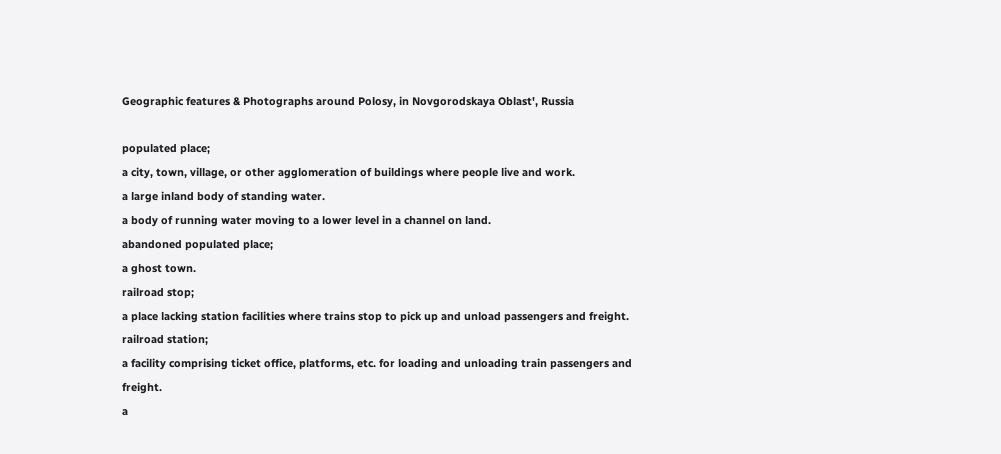Geographic features & Photographs around Polosy, in Novgorodskaya Oblast', Russia

populated place;
a city, town, village, or other agglomeration of buildings where people live and work.
a large inland body of standing water.
a body of running water moving to a lower level in a channel on land.
abandoned populated place;
a ghost town.
railroad stop;
a place lacking station facilities where trains stop to pick up and unload passengers and freight.
railroad station;
a facility comprising ticket office, platforms, etc. for loading and unloading train passengers and freight.
a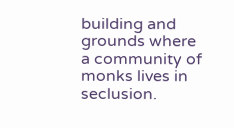building and grounds where a community of monks lives in seclusion.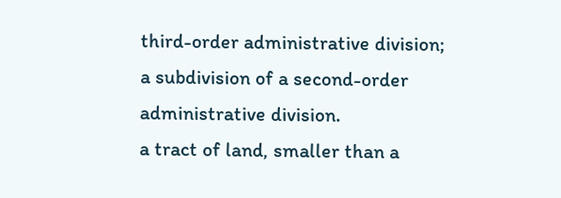third-order administrative division;
a subdivision of a second-order administrative division.
a tract of land, smaller than a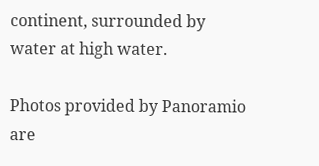continent, surrounded by water at high water.

Photos provided by Panoramio are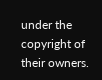under the copyright of their owners.